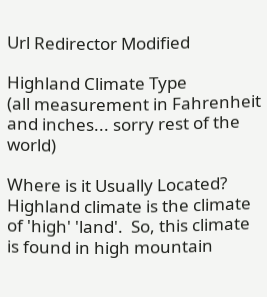Url Redirector Modified

Highland Climate Type
(all measurement in Fahrenheit and inches... sorry rest of the world)

Where is it Usually Located?
Highland climate is the climate of 'high' 'land'.  So, this climate is found in high mountain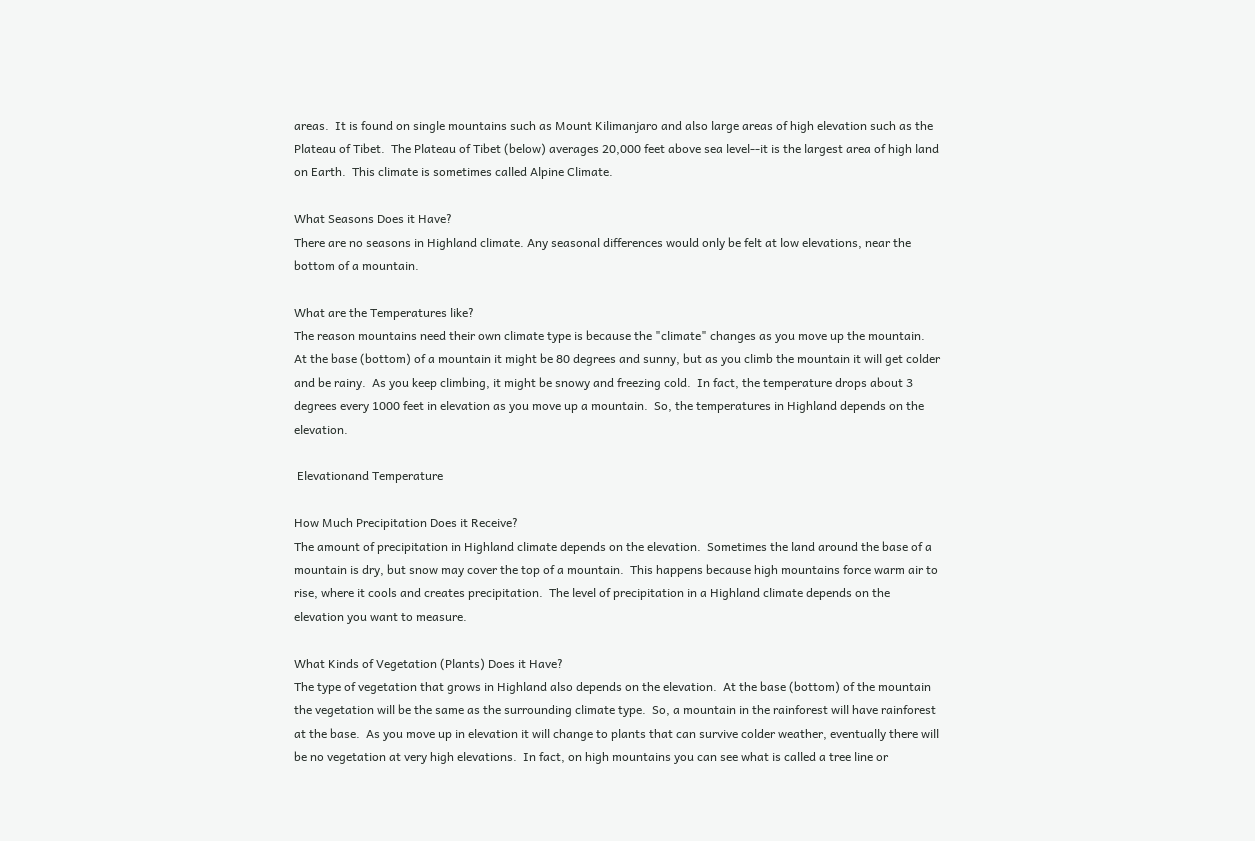areas.  It is found on single mountains such as Mount Kilimanjaro and also large areas of high elevation such as the Plateau of Tibet.  The Plateau of Tibet (below) averages 20,000 feet above sea level--it is the largest area of high land on Earth.  This climate is sometimes called Alpine Climate.

What Seasons Does it Have?
There are no seasons in Highland climate. Any seasonal differences would only be felt at low elevations, near the bottom of a mountain.

What are the Temperatures like?
The reason mountains need their own climate type is because the "climate" changes as you move up the mountain.  At the base (bottom) of a mountain it might be 80 degrees and sunny, but as you climb the mountain it will get colder and be rainy.  As you keep climbing, it might be snowy and freezing cold.  In fact, the temperature drops about 3 degrees every 1000 feet in elevation as you move up a mountain.  So, the temperatures in Highland depends on the elevation.

 Elevationand Temperature

How Much Precipitation Does it Receive?
The amount of precipitation in Highland climate depends on the elevation.  Sometimes the land around the base of a mountain is dry, but snow may cover the top of a mountain.  This happens because high mountains force warm air to rise, where it cools and creates precipitation.  The level of precipitation in a Highland climate depends on the elevation you want to measure.

What Kinds of Vegetation (Plants) Does it Have?
The type of vegetation that grows in Highland also depends on the elevation.  At the base (bottom) of the mountain the vegetation will be the same as the surrounding climate type.  So, a mountain in the rainforest will have rainforest at the base.  As you move up in elevation it will change to plants that can survive colder weather, eventually there will be no vegetation at very high elevations.  In fact, on high mountains you can see what is called a tree line or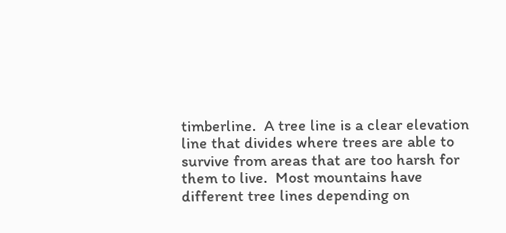timberline.  A tree line is a clear elevation line that divides where trees are able to survive from areas that are too harsh for them to live.  Most mountains have different tree lines depending on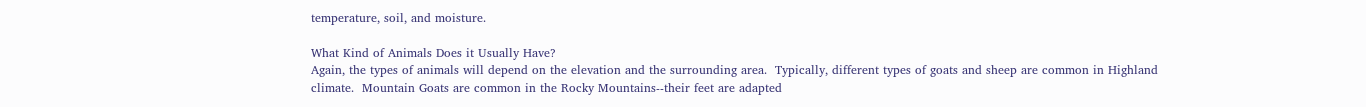temperature, soil, and moisture.

What Kind of Animals Does it Usually Have?
Again, the types of animals will depend on the elevation and the surrounding area.  Typically, different types of goats and sheep are common in Highland climate.  Mountain Goats are common in the Rocky Mountains--their feet are adapted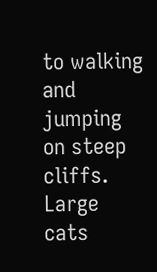to walking and jumping on steep cliffs.  Large cats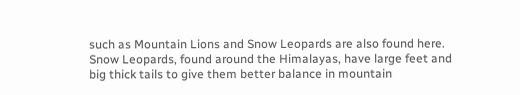such as Mountain Lions and Snow Leopards are also found here. Snow Leopards, found around the Himalayas, have large feet and big thick tails to give them better balance in mountain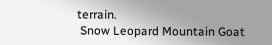terrain.
 Snow Leopard Mountain Goat